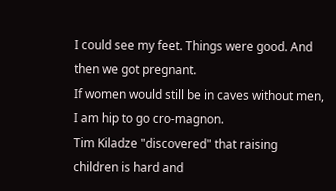I could see my feet. Things were good. And then we got pregnant.
If women would still be in caves without men, I am hip to go cro-magnon.
Tim Kiladze "discovered" that raising children is hard and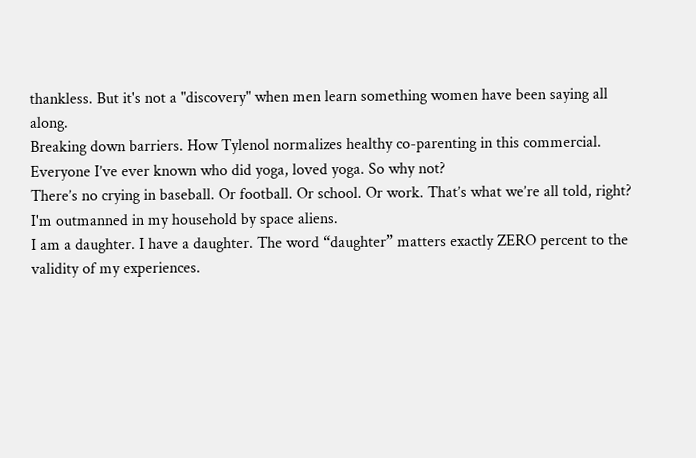thankless. But it's not a "discovery" when men learn something women have been saying all along.
Breaking down barriers. How Tylenol normalizes healthy co-parenting in this commercial.
Everyone I’ve ever known who did yoga, loved yoga. So why not?
There’s no crying in baseball. Or football. Or school. Or work. That’s what we’re all told, right?
I'm outmanned in my household by space aliens.
I am a daughter. I have a daughter. The word “daughter” matters exactly ZERO percent to the validity of my experiences.